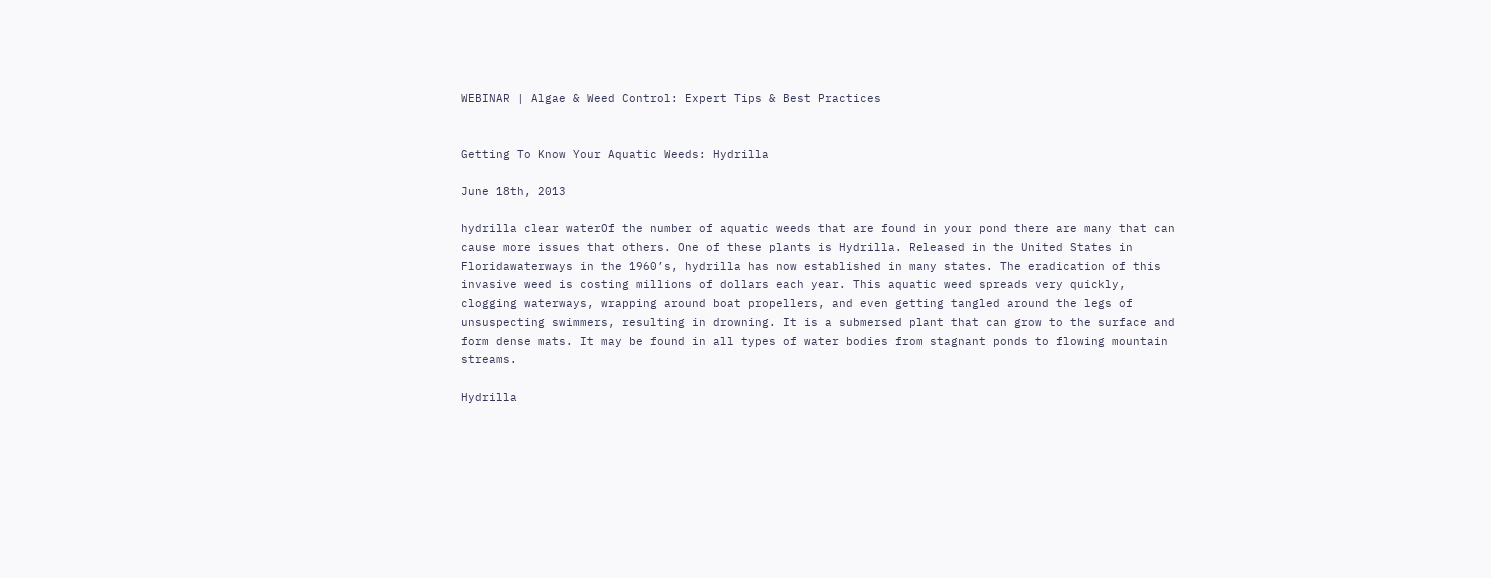WEBINAR | Algae & Weed Control: Expert Tips & Best Practices


Getting To Know Your Aquatic Weeds: Hydrilla

June 18th, 2013

hydrilla clear waterOf the number of aquatic weeds that are found in your pond there are many that can cause more issues that others. One of these plants is Hydrilla. Released in the United States in Floridawaterways in the 1960’s, hydrilla has now established in many states. The eradication of this invasive weed is costing millions of dollars each year. This aquatic weed spreads very quickly, clogging waterways, wrapping around boat propellers, and even getting tangled around the legs of unsuspecting swimmers, resulting in drowning. It is a submersed plant that can grow to the surface and form dense mats. It may be found in all types of water bodies from stagnant ponds to flowing mountain streams.

Hydrilla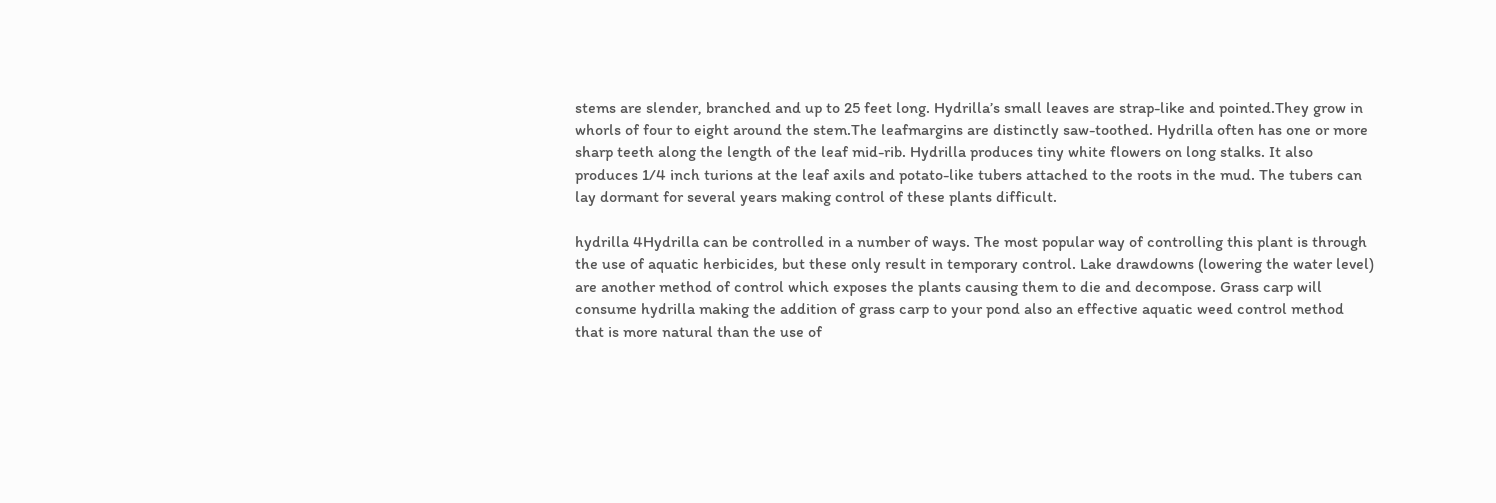stems are slender, branched and up to 25 feet long. Hydrilla’s small leaves are strap-like and pointed.They grow in whorls of four to eight around the stem.The leafmargins are distinctly saw-toothed. Hydrilla often has one or more sharp teeth along the length of the leaf mid-rib. Hydrilla produces tiny white flowers on long stalks. It also produces 1/4 inch turions at the leaf axils and potato-like tubers attached to the roots in the mud. The tubers can lay dormant for several years making control of these plants difficult.

hydrilla 4Hydrilla can be controlled in a number of ways. The most popular way of controlling this plant is through the use of aquatic herbicides, but these only result in temporary control. Lake drawdowns (lowering the water level) are another method of control which exposes the plants causing them to die and decompose. Grass carp will consume hydrilla making the addition of grass carp to your pond also an effective aquatic weed control method that is more natural than the use of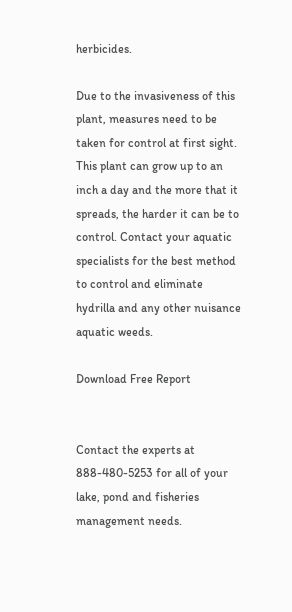herbicides.

Due to the invasiveness of this plant, measures need to be taken for control at first sight.  This plant can grow up to an inch a day and the more that it spreads, the harder it can be to control. Contact your aquatic specialists for the best method to control and eliminate hydrilla and any other nuisance aquatic weeds.

Download Free Report


Contact the experts at 888-480-5253 for all of your lake, pond and fisheries management needs.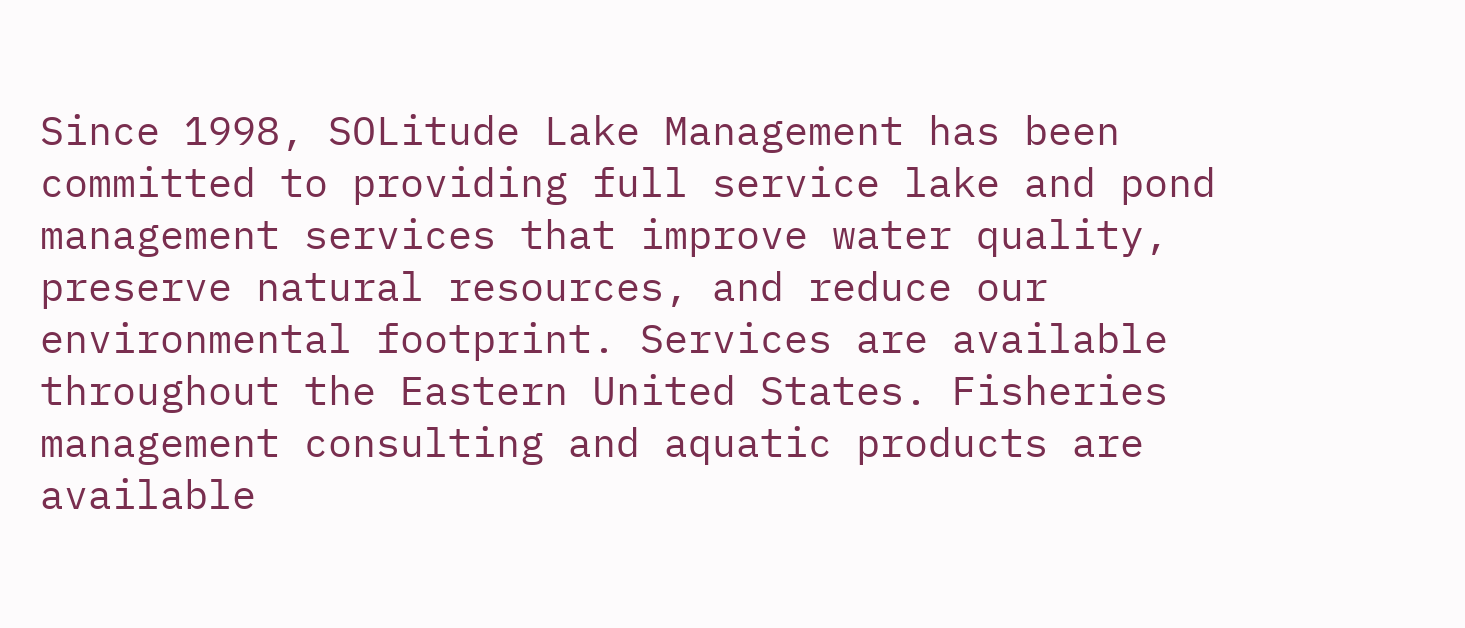Since 1998, SOLitude Lake Management has been committed to providing full service lake and pond management services that improve water quality, preserve natural resources, and reduce our environmental footprint. Services are available throughout the Eastern United States. Fisheries management consulting and aquatic products are available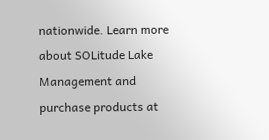nationwide. Learn more about SOLitude Lake Management and purchase products at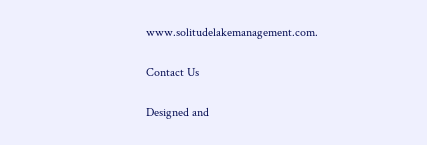www.solitudelakemanagement.com.

Contact Us

Designed and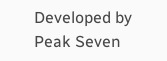Developed by Peak Seven